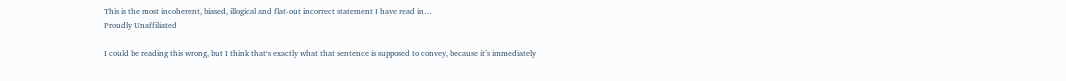This is the most incoherent, biased, illogical and flat-out incorrect statement I have read in…
Proudly Unaffiliated

I could be reading this wrong, but I think that‘s exactly what that sentence is supposed to convey, because it’s immediately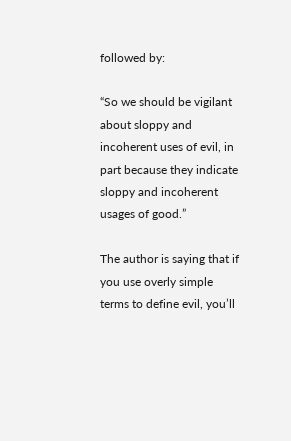followed by:

“So we should be vigilant about sloppy and incoherent uses of evil, in part because they indicate sloppy and incoherent usages of good.”

The author is saying that if you use overly simple terms to define evil, you’ll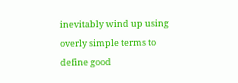inevitably wind up using overly simple terms to define good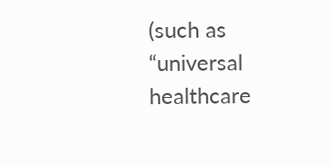(such as “universal healthcare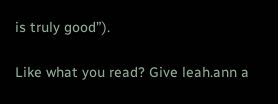is truly good”).

Like what you read? Give leah.ann a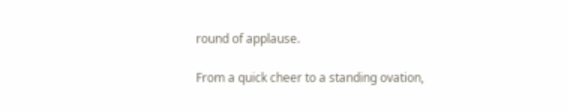round of applause.

From a quick cheer to a standing ovation,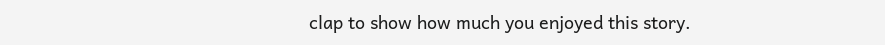clap to show how much you enjoyed this story.